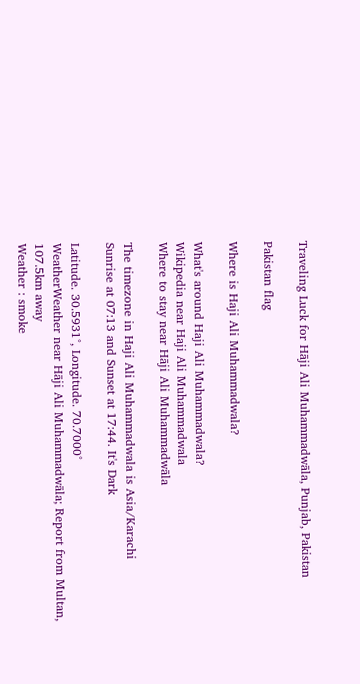Traveling Luck for Hāji Ali Muhammadwāla, Punjab, Pakistan

Pakistan flag

Where is Haji Ali Muhammadwala?

What's around Haji Ali Muhammadwala?
Wikipedia near Haji Ali Muhammadwala
Where to stay near Hāji Ali Muhammadwāla

The timezone in Haji Ali Muhammadwala is Asia/Karachi
Sunrise at 07:13 and Sunset at 17:44. It's Dark

Latitude. 30.5931°, Longitude. 70.7000°
WeatherWeather near Hāji Ali Muhammadwāla; Report from Multan, 107.5km away
Weather : smoke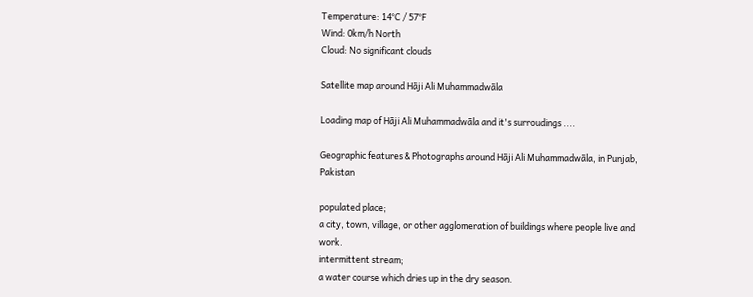Temperature: 14°C / 57°F
Wind: 0km/h North
Cloud: No significant clouds

Satellite map around Hāji Ali Muhammadwāla

Loading map of Hāji Ali Muhammadwāla and it's surroudings ....

Geographic features & Photographs around Hāji Ali Muhammadwāla, in Punjab, Pakistan

populated place;
a city, town, village, or other agglomeration of buildings where people live and work.
intermittent stream;
a water course which dries up in the dry season.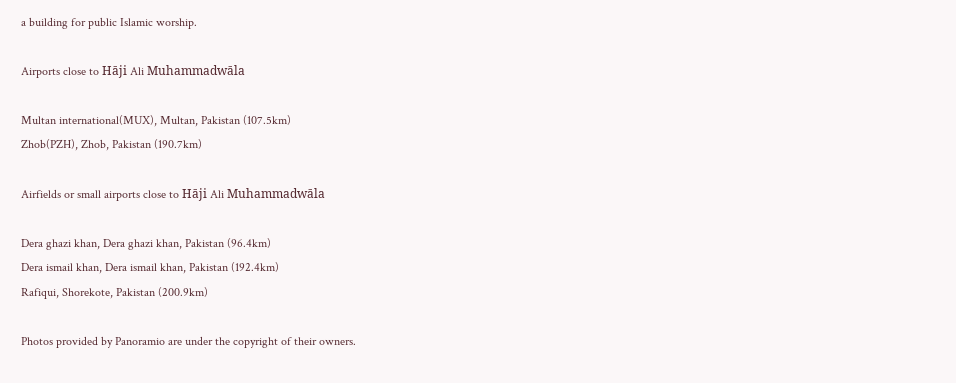a building for public Islamic worship.

Airports close to Hāji Ali Muhammadwāla

Multan international(MUX), Multan, Pakistan (107.5km)
Zhob(PZH), Zhob, Pakistan (190.7km)

Airfields or small airports close to Hāji Ali Muhammadwāla

Dera ghazi khan, Dera ghazi khan, Pakistan (96.4km)
Dera ismail khan, Dera ismail khan, Pakistan (192.4km)
Rafiqui, Shorekote, Pakistan (200.9km)

Photos provided by Panoramio are under the copyright of their owners.